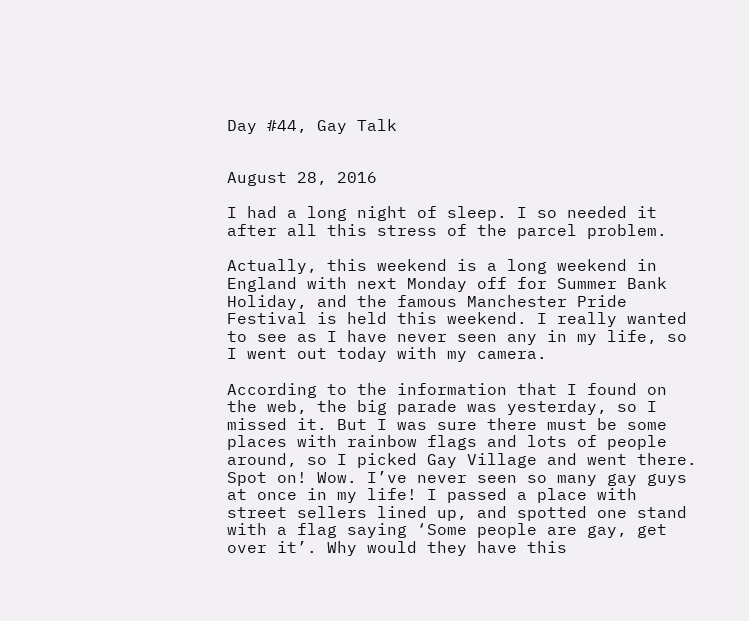Day #44, Gay Talk


August 28, 2016

I had a long night of sleep. I so needed it after all this stress of the parcel problem.

Actually, this weekend is a long weekend in England with next Monday off for Summer Bank Holiday, and the famous Manchester Pride Festival is held this weekend. I really wanted to see as I have never seen any in my life, so I went out today with my camera.

According to the information that I found on the web, the big parade was yesterday, so I missed it. But I was sure there must be some places with rainbow flags and lots of people around, so I picked Gay Village and went there. Spot on! Wow. I’ve never seen so many gay guys at once in my life! I passed a place with street sellers lined up, and spotted one stand with a flag saying ‘Some people are gay, get over it’. Why would they have this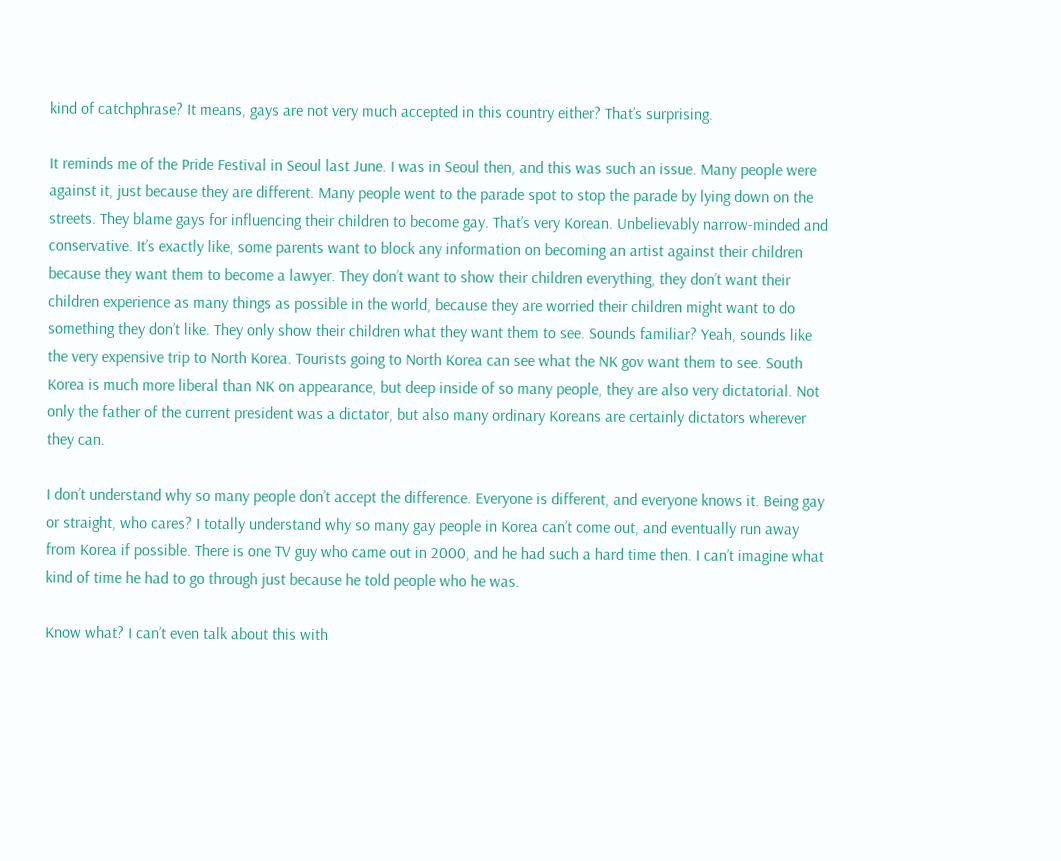kind of catchphrase? It means, gays are not very much accepted in this country either? That’s surprising.

It reminds me of the Pride Festival in Seoul last June. I was in Seoul then, and this was such an issue. Many people were against it, just because they are different. Many people went to the parade spot to stop the parade by lying down on the streets. They blame gays for influencing their children to become gay. That’s very Korean. Unbelievably narrow-minded and conservative. It’s exactly like, some parents want to block any information on becoming an artist against their children because they want them to become a lawyer. They don’t want to show their children everything, they don’t want their children experience as many things as possible in the world, because they are worried their children might want to do something they don’t like. They only show their children what they want them to see. Sounds familiar? Yeah, sounds like the very expensive trip to North Korea. Tourists going to North Korea can see what the NK gov want them to see. South Korea is much more liberal than NK on appearance, but deep inside of so many people, they are also very dictatorial. Not only the father of the current president was a dictator, but also many ordinary Koreans are certainly dictators wherever they can.

I don’t understand why so many people don’t accept the difference. Everyone is different, and everyone knows it. Being gay or straight, who cares? I totally understand why so many gay people in Korea can’t come out, and eventually run away from Korea if possible. There is one TV guy who came out in 2000, and he had such a hard time then. I can’t imagine what kind of time he had to go through just because he told people who he was.

Know what? I can’t even talk about this with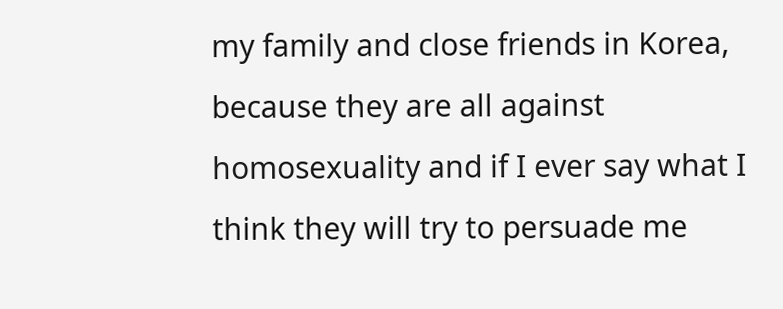my family and close friends in Korea, because they are all against homosexuality and if I ever say what I think they will try to persuade me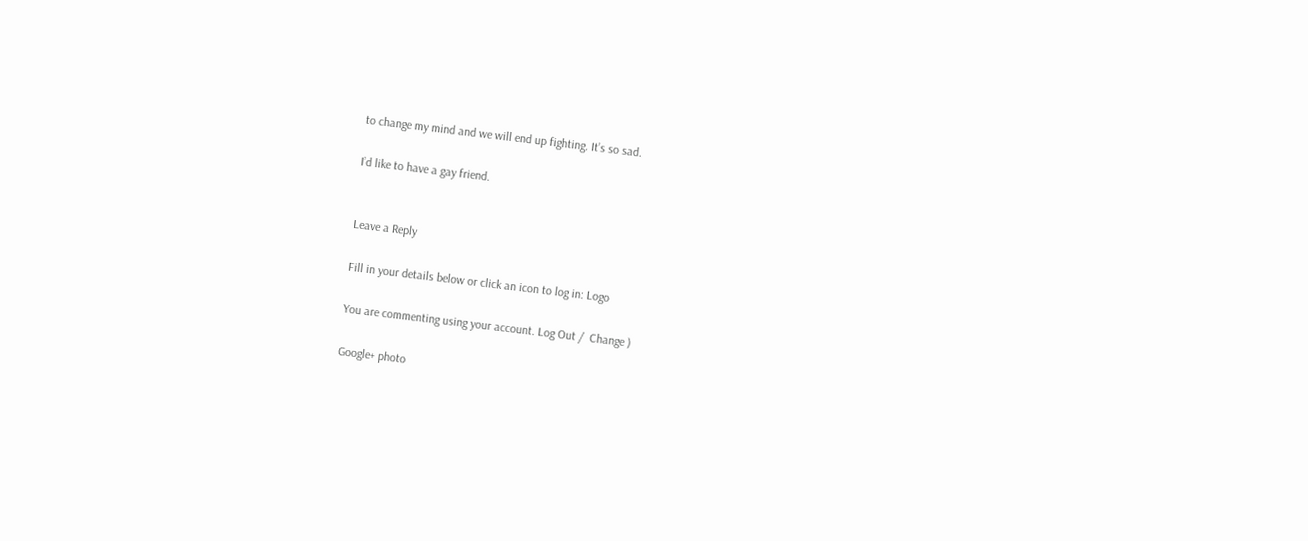to change my mind and we will end up fighting. It’s so sad.

I’d like to have a gay friend.


Leave a Reply

Fill in your details below or click an icon to log in: Logo

You are commenting using your account. Log Out /  Change )

Google+ photo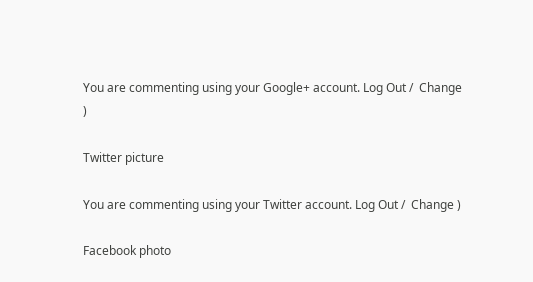You are commenting using your Google+ account. Log Out /  Change )

Twitter picture

You are commenting using your Twitter account. Log Out /  Change )

Facebook photo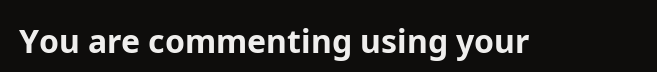You are commenting using your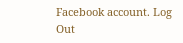Facebook account. Log Out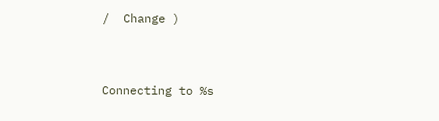/  Change )


Connecting to %s